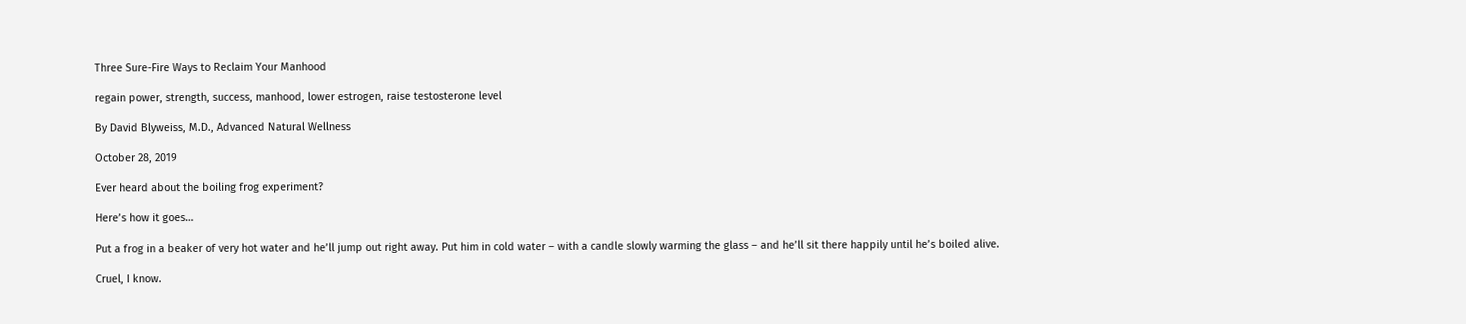Three Sure-Fire Ways to Reclaim Your Manhood

regain power, strength, success, manhood, lower estrogen, raise testosterone level

By David Blyweiss, M.D., Advanced Natural Wellness

October 28, 2019

Ever heard about the boiling frog experiment?

Here’s how it goes…

Put a frog in a beaker of very hot water and he’ll jump out right away. Put him in cold water – with a candle slowly warming the glass – and he’ll sit there happily until he’s boiled alive.

Cruel, I know.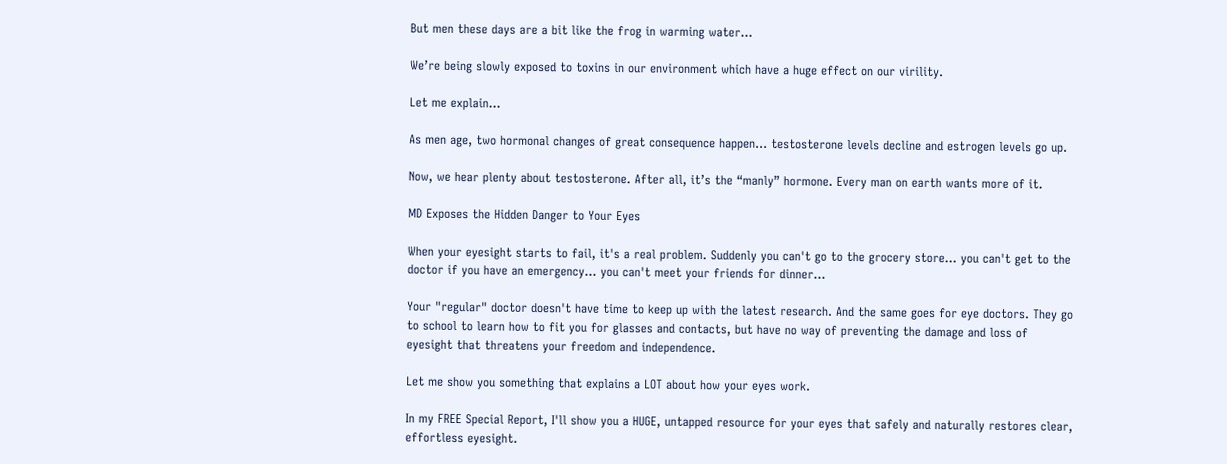But men these days are a bit like the frog in warming water…

We’re being slowly exposed to toxins in our environment which have a huge effect on our virility.

Let me explain…

As men age, two hormonal changes of great consequence happen… testosterone levels decline and estrogen levels go up.

Now, we hear plenty about testosterone. After all, it’s the “manly” hormone. Every man on earth wants more of it.

MD Exposes the Hidden Danger to Your Eyes

When your eyesight starts to fail, it's a real problem. Suddenly you can't go to the grocery store... you can't get to the doctor if you have an emergency... you can't meet your friends for dinner…

Your "regular" doctor doesn't have time to keep up with the latest research. And the same goes for eye doctors. They go to school to learn how to fit you for glasses and contacts, but have no way of preventing the damage and loss of eyesight that threatens your freedom and independence.

Let me show you something that explains a LOT about how your eyes work.

In my FREE Special Report, I'll show you a HUGE, untapped resource for your eyes that safely and naturally restores clear, effortless eyesight.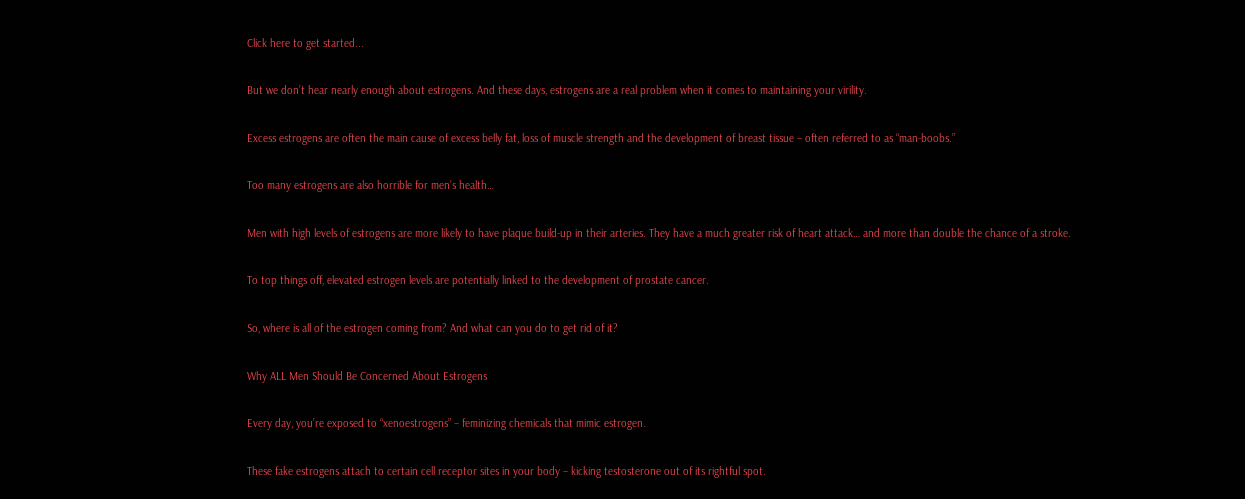Click here to get started...

But we don’t hear nearly enough about estrogens. And these days, estrogens are a real problem when it comes to maintaining your virility.

Excess estrogens are often the main cause of excess belly fat, loss of muscle strength and the development of breast tissue – often referred to as “man-boobs.”

Too many estrogens are also horrible for men’s health…

Men with high levels of estrogens are more likely to have plaque build-up in their arteries. They have a much greater risk of heart attack… and more than double the chance of a stroke.

To top things off, elevated estrogen levels are potentially linked to the development of prostate cancer.

So, where is all of the estrogen coming from? And what can you do to get rid of it?

Why ALL Men Should Be Concerned About Estrogens

Every day, you’re exposed to “xenoestrogens” – feminizing chemicals that mimic estrogen.

These fake estrogens attach to certain cell receptor sites in your body – kicking testosterone out of its rightful spot.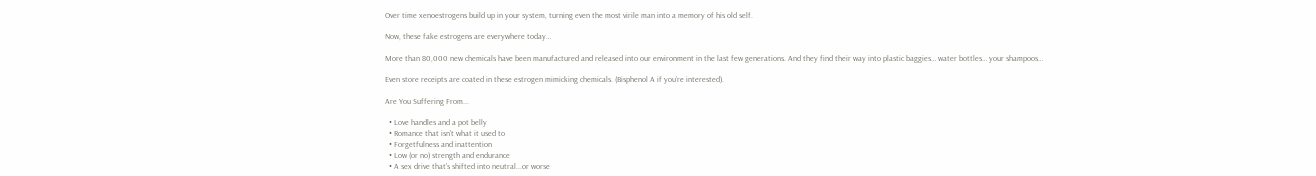Over time xenoestrogens build up in your system, turning even the most virile man into a memory of his old self.

Now, these fake estrogens are everywhere today…

More than 80,000 new chemicals have been manufactured and released into our environment in the last few generations. And they find their way into plastic baggies… water bottles… your shampoos…

Even store receipts are coated in these estrogen mimicking chemicals. (Bisphenol A if you’re interested).

Are You Suffering From...

  • Love handles and a pot belly
  • Romance that isn't what it used to
  • Forgetfulness and inattention
  • Low (or no) strength and endurance
  • A sex drive that's shifted into neutral...or worse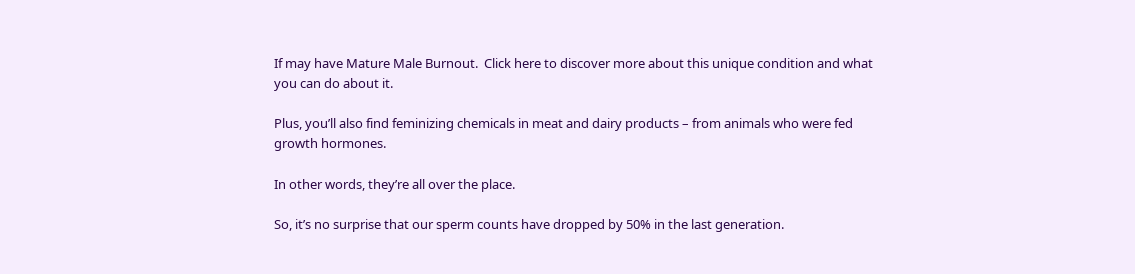If may have Mature Male Burnout.  Click here to discover more about this unique condition and what you can do about it.

Plus, you’ll also find feminizing chemicals in meat and dairy products – from animals who were fed growth hormones.

In other words, they’re all over the place.

So, it’s no surprise that our sperm counts have dropped by 50% in the last generation.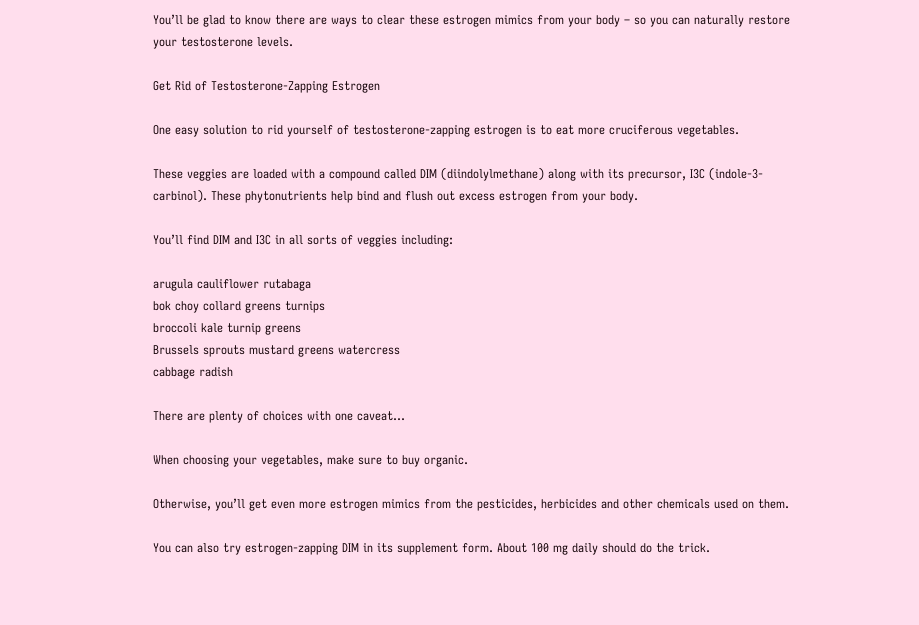You’ll be glad to know there are ways to clear these estrogen mimics from your body – so you can naturally restore your testosterone levels.

Get Rid of Testosterone-Zapping Estrogen

One easy solution to rid yourself of testosterone-zapping estrogen is to eat more cruciferous vegetables.

These veggies are loaded with a compound called DIM (diindolylmethane) along with its precursor, I3C (indole-3-carbinol). These phytonutrients help bind and flush out excess estrogen from your body.

You’ll find DIM and I3C in all sorts of veggies including:

arugula cauliflower rutabaga
bok choy collard greens turnips
broccoli kale turnip greens
Brussels sprouts mustard greens watercress
cabbage radish

There are plenty of choices with one caveat…

When choosing your vegetables, make sure to buy organic.

Otherwise, you’ll get even more estrogen mimics from the pesticides, herbicides and other chemicals used on them.

You can also try estrogen-zapping DIM in its supplement form. About 100 mg daily should do the trick.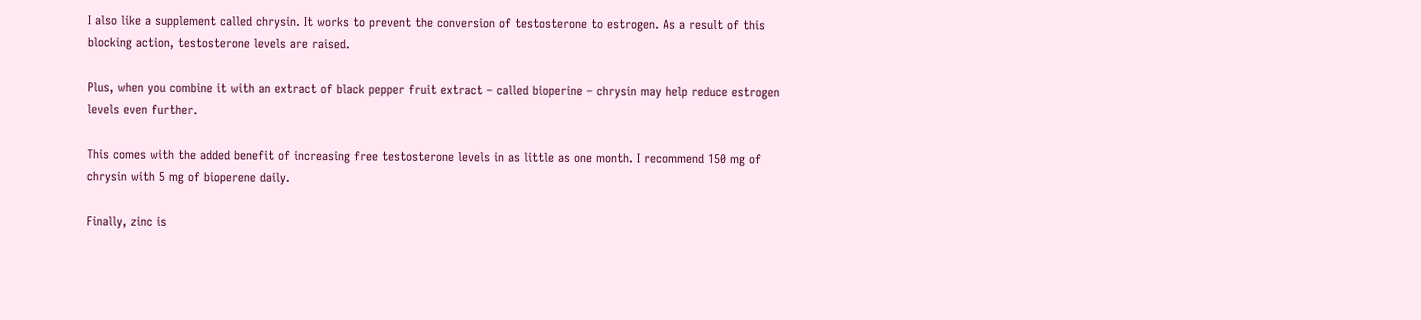I also like a supplement called chrysin. It works to prevent the conversion of testosterone to estrogen. As a result of this blocking action, testosterone levels are raised.

Plus, when you combine it with an extract of black pepper fruit extract – called bioperine – chrysin may help reduce estrogen levels even further.

This comes with the added benefit of increasing free testosterone levels in as little as one month. I recommend 150 mg of chrysin with 5 mg of bioperene daily.

Finally, zinc is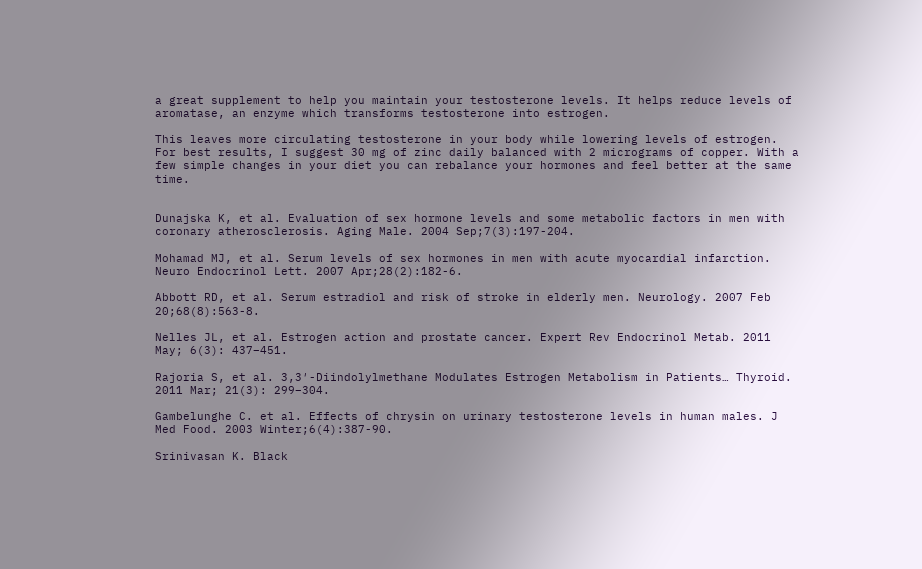a great supplement to help you maintain your testosterone levels. It helps reduce levels of aromatase, an enzyme which transforms testosterone into estrogen.

This leaves more circulating testosterone in your body while lowering levels of estrogen. For best results, I suggest 30 mg of zinc daily balanced with 2 micrograms of copper. With a few simple changes in your diet you can rebalance your hormones and feel better at the same time.


Dunajska K, et al. Evaluation of sex hormone levels and some metabolic factors in men with coronary atherosclerosis. Aging Male. 2004 Sep;7(3):197-204.

Mohamad MJ, et al. Serum levels of sex hormones in men with acute myocardial infarction. Neuro Endocrinol Lett. 2007 Apr;28(2):182-6.

Abbott RD, et al. Serum estradiol and risk of stroke in elderly men. Neurology. 2007 Feb 20;68(8):563-8.

Nelles JL, et al. Estrogen action and prostate cancer. Expert Rev Endocrinol Metab. 2011 May; 6(3): 437–451.

Rajoria S, et al. 3,3′-Diindolylmethane Modulates Estrogen Metabolism in Patients… Thyroid. 2011 Mar; 21(3): 299–304.

Gambelunghe C. et al. Effects of chrysin on urinary testosterone levels in human males. J Med Food. 2003 Winter;6(4):387-90.

Srinivasan K. Black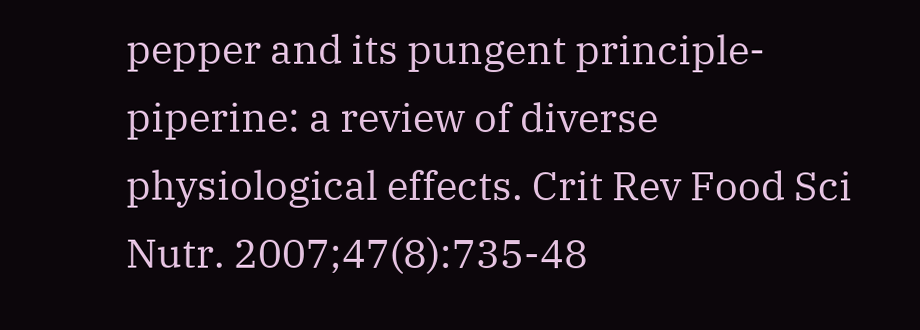pepper and its pungent principle-piperine: a review of diverse physiological effects. Crit Rev Food Sci Nutr. 2007;47(8):735-48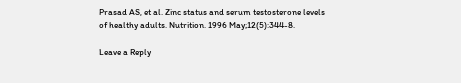Prasad AS, et al. Zinc status and serum testosterone levels of healthy adults. Nutrition. 1996 May;12(5):344-8.

Leave a Reply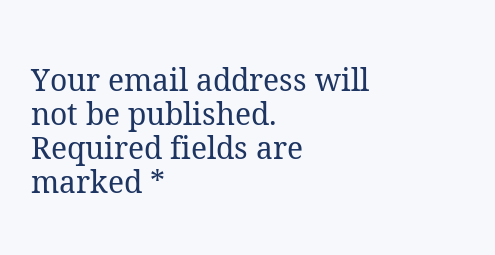Your email address will not be published. Required fields are marked *